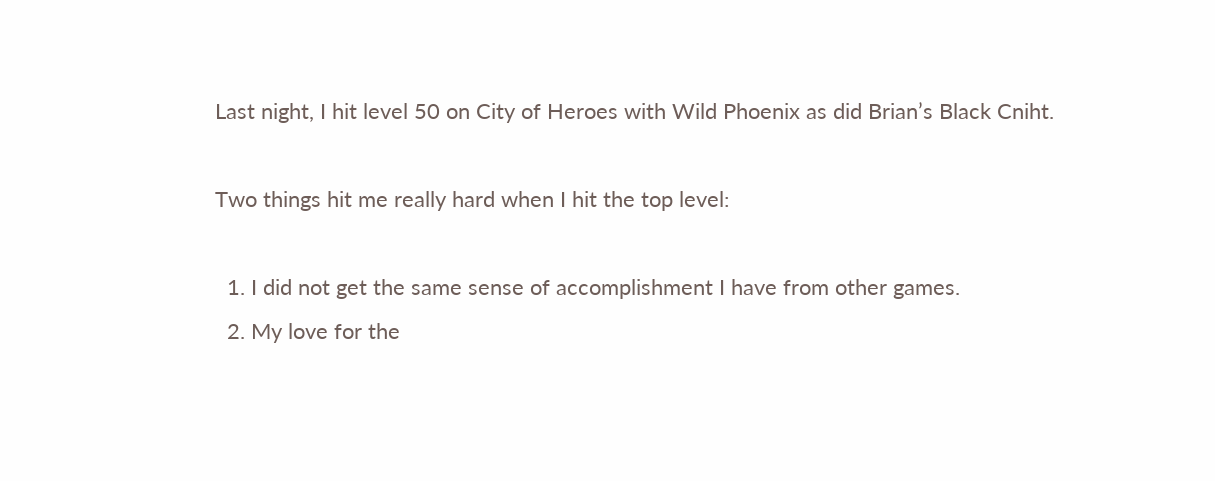Last night, I hit level 50 on City of Heroes with Wild Phoenix as did Brian’s Black Cniht.

Two things hit me really hard when I hit the top level:

  1. I did not get the same sense of accomplishment I have from other games.
  2. My love for the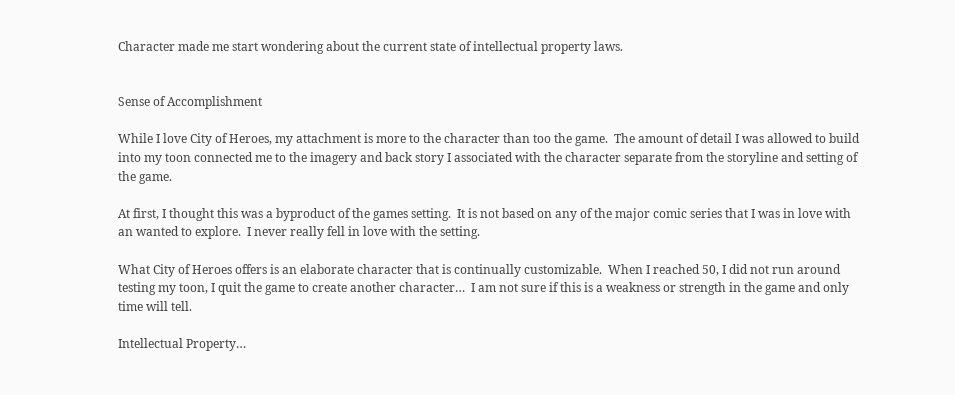Character made me start wondering about the current state of intellectual property laws.


Sense of Accomplishment

While I love City of Heroes, my attachment is more to the character than too the game.  The amount of detail I was allowed to build into my toon connected me to the imagery and back story I associated with the character separate from the storyline and setting of the game.

At first, I thought this was a byproduct of the games setting.  It is not based on any of the major comic series that I was in love with an wanted to explore.  I never really fell in love with the setting.

What City of Heroes offers is an elaborate character that is continually customizable.  When I reached 50, I did not run around testing my toon, I quit the game to create another character…  I am not sure if this is a weakness or strength in the game and only time will tell.

Intellectual Property…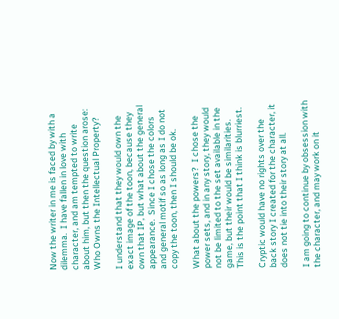Now the writer in me is faced by with a dilemma.  I have fallen in love with character, and am tempted to write about him, but then the question arose: Who Owns the Intellectual Property?

I understand that they would own the exact image of the toon, because they own that IP, but what about the general appearance.  Since I chose the colors and general motif so as long as I do not copy the toon, then I should be ok.

What about the powers?  I chose the power sets, and in any story, they would not be limited to the set available in the game, but their would be similarities.  This is the point that I think is blurriest.

Cryptic would have no rights over the back story I created for the character, it does not tie into their story at all.

I am going to continue by obsession with the character, and may work on it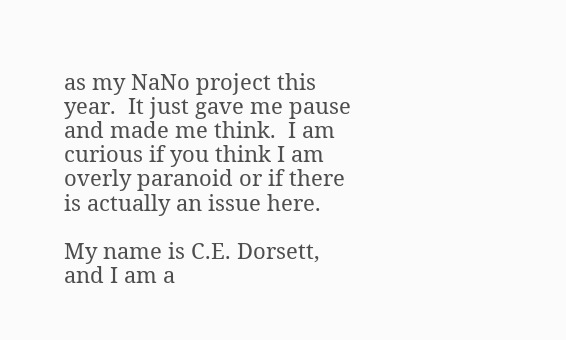as my NaNo project this year.  It just gave me pause and made me think.  I am curious if you think I am overly paranoid or if there is actually an issue here.

My name is C.E. Dorsett, and I am a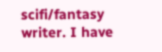scifi/fantasy writer. I have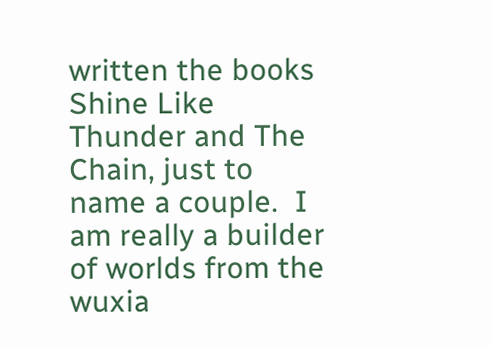written the books Shine Like Thunder and The Chain, just to name a couple.  I am really a builder of worlds from the wuxia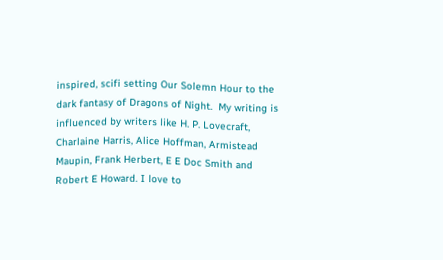inspired, scifi setting Our Solemn Hour to the dark fantasy of Dragons of Night.  My writing is influenced by writers like H. P. Lovecraft, Charlaine Harris, Alice Hoffman, Armistead Maupin, Frank Herbert, E E Doc Smith and Robert E Howard. I love to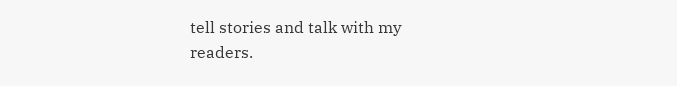tell stories and talk with my readers.